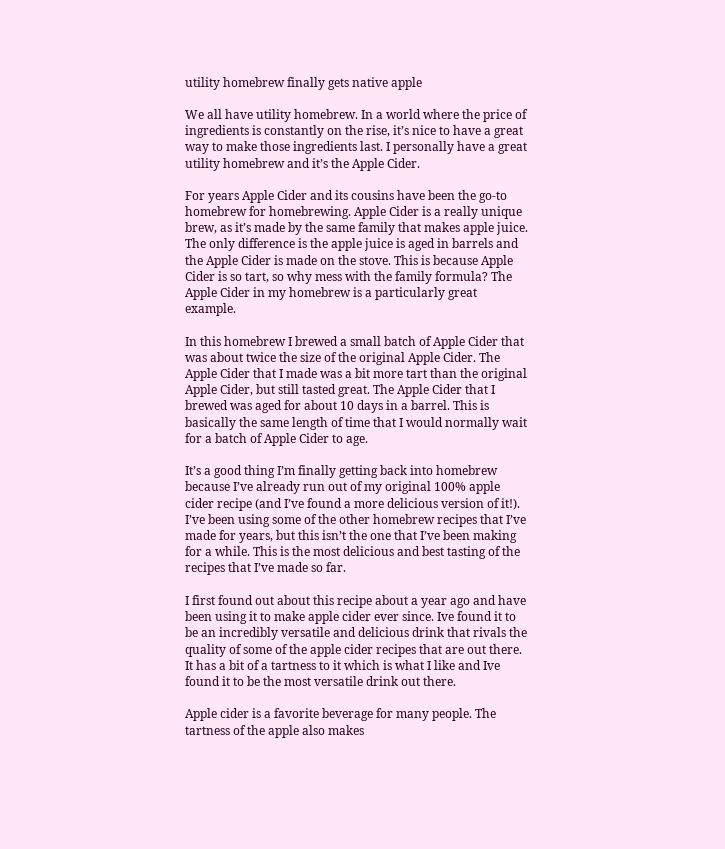utility homebrew finally gets native apple

We all have utility homebrew. In a world where the price of ingredients is constantly on the rise, it’s nice to have a great way to make those ingredients last. I personally have a great utility homebrew and it’s the Apple Cider.

For years Apple Cider and its cousins have been the go-to homebrew for homebrewing. Apple Cider is a really unique brew, as it’s made by the same family that makes apple juice. The only difference is the apple juice is aged in barrels and the Apple Cider is made on the stove. This is because Apple Cider is so tart, so why mess with the family formula? The Apple Cider in my homebrew is a particularly great example.

In this homebrew I brewed a small batch of Apple Cider that was about twice the size of the original Apple Cider. The Apple Cider that I made was a bit more tart than the original Apple Cider, but still tasted great. The Apple Cider that I brewed was aged for about 10 days in a barrel. This is basically the same length of time that I would normally wait for a batch of Apple Cider to age.

It’s a good thing I’m finally getting back into homebrew because I’ve already run out of my original 100% apple cider recipe (and I’ve found a more delicious version of it!). I’ve been using some of the other homebrew recipes that I’ve made for years, but this isn’t the one that I’ve been making for a while. This is the most delicious and best tasting of the recipes that I’ve made so far.

I first found out about this recipe about a year ago and have been using it to make apple cider ever since. Ive found it to be an incredibly versatile and delicious drink that rivals the quality of some of the apple cider recipes that are out there. It has a bit of a tartness to it which is what I like and Ive found it to be the most versatile drink out there.

Apple cider is a favorite beverage for many people. The tartness of the apple also makes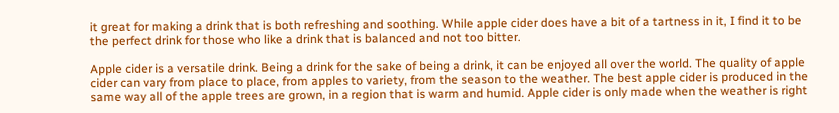it great for making a drink that is both refreshing and soothing. While apple cider does have a bit of a tartness in it, I find it to be the perfect drink for those who like a drink that is balanced and not too bitter.

Apple cider is a versatile drink. Being a drink for the sake of being a drink, it can be enjoyed all over the world. The quality of apple cider can vary from place to place, from apples to variety, from the season to the weather. The best apple cider is produced in the same way all of the apple trees are grown, in a region that is warm and humid. Apple cider is only made when the weather is right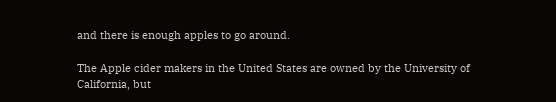and there is enough apples to go around.

The Apple cider makers in the United States are owned by the University of California, but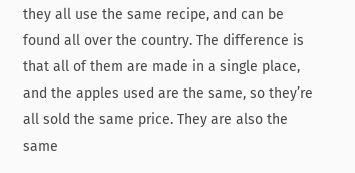they all use the same recipe, and can be found all over the country. The difference is that all of them are made in a single place, and the apples used are the same, so they’re all sold the same price. They are also the same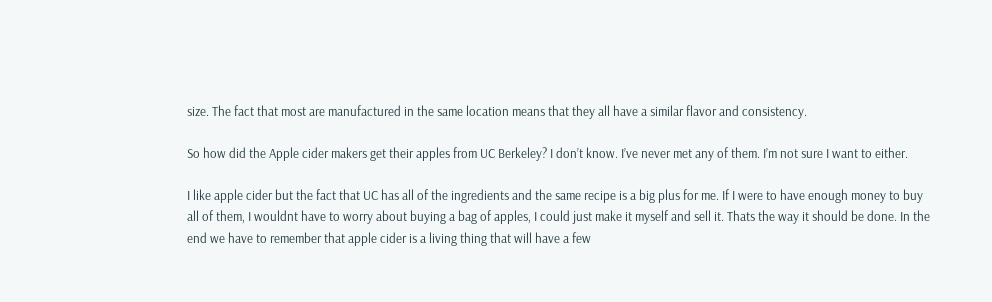size. The fact that most are manufactured in the same location means that they all have a similar flavor and consistency.

So how did the Apple cider makers get their apples from UC Berkeley? I don’t know. I’ve never met any of them. I’m not sure I want to either.

I like apple cider but the fact that UC has all of the ingredients and the same recipe is a big plus for me. If I were to have enough money to buy all of them, I wouldnt have to worry about buying a bag of apples, I could just make it myself and sell it. Thats the way it should be done. In the end we have to remember that apple cider is a living thing that will have a few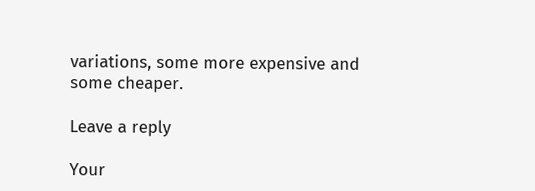variations, some more expensive and some cheaper.

Leave a reply

Your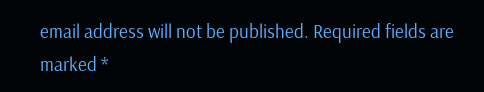email address will not be published. Required fields are marked *